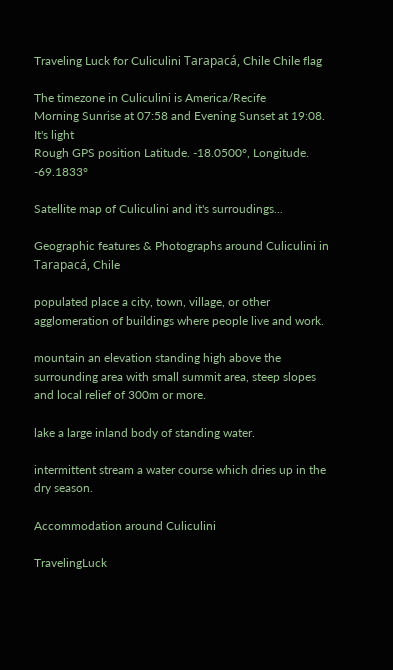Traveling Luck for Culiculini Tarapacá, Chile Chile flag

The timezone in Culiculini is America/Recife
Morning Sunrise at 07:58 and Evening Sunset at 19:08. It's light
Rough GPS position Latitude. -18.0500°, Longitude. -69.1833°

Satellite map of Culiculini and it's surroudings...

Geographic features & Photographs around Culiculini in Tarapacá, Chile

populated place a city, town, village, or other agglomeration of buildings where people live and work.

mountain an elevation standing high above the surrounding area with small summit area, steep slopes and local relief of 300m or more.

lake a large inland body of standing water.

intermittent stream a water course which dries up in the dry season.

Accommodation around Culiculini

TravelingLuck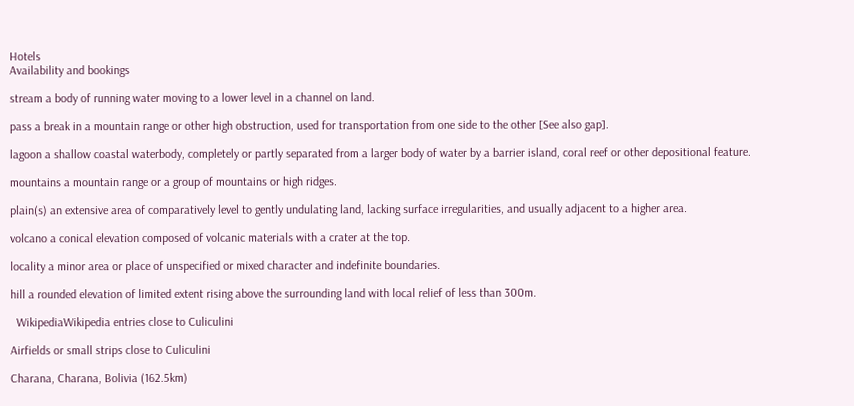Hotels
Availability and bookings

stream a body of running water moving to a lower level in a channel on land.

pass a break in a mountain range or other high obstruction, used for transportation from one side to the other [See also gap].

lagoon a shallow coastal waterbody, completely or partly separated from a larger body of water by a barrier island, coral reef or other depositional feature.

mountains a mountain range or a group of mountains or high ridges.

plain(s) an extensive area of comparatively level to gently undulating land, lacking surface irregularities, and usually adjacent to a higher area.

volcano a conical elevation composed of volcanic materials with a crater at the top.

locality a minor area or place of unspecified or mixed character and indefinite boundaries.

hill a rounded elevation of limited extent rising above the surrounding land with local relief of less than 300m.

  WikipediaWikipedia entries close to Culiculini

Airfields or small strips close to Culiculini

Charana, Charana, Bolivia (162.5km)